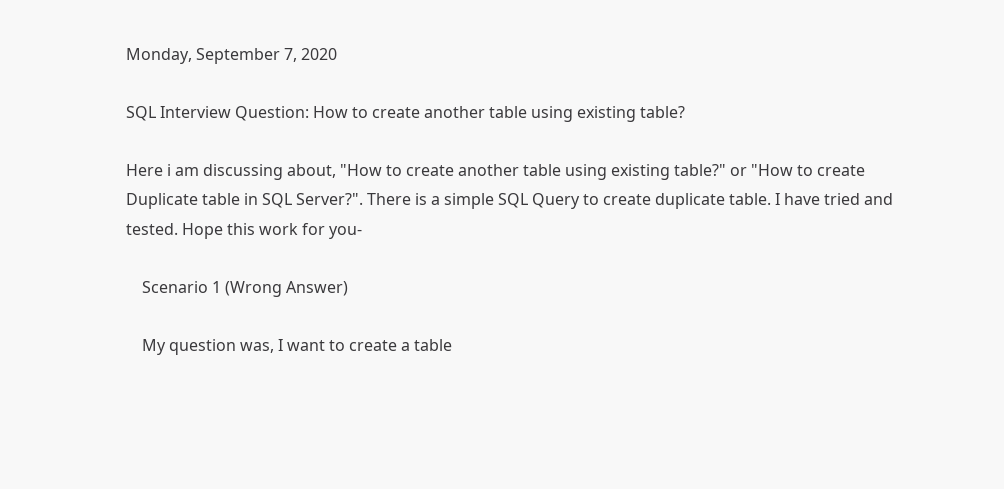Monday, September 7, 2020

SQL Interview Question: How to create another table using existing table?

Here i am discussing about, "How to create another table using existing table?" or "How to create Duplicate table in SQL Server?". There is a simple SQL Query to create duplicate table. I have tried and tested. Hope this work for you-

    Scenario 1 (Wrong Answer)

    My question was, I want to create a table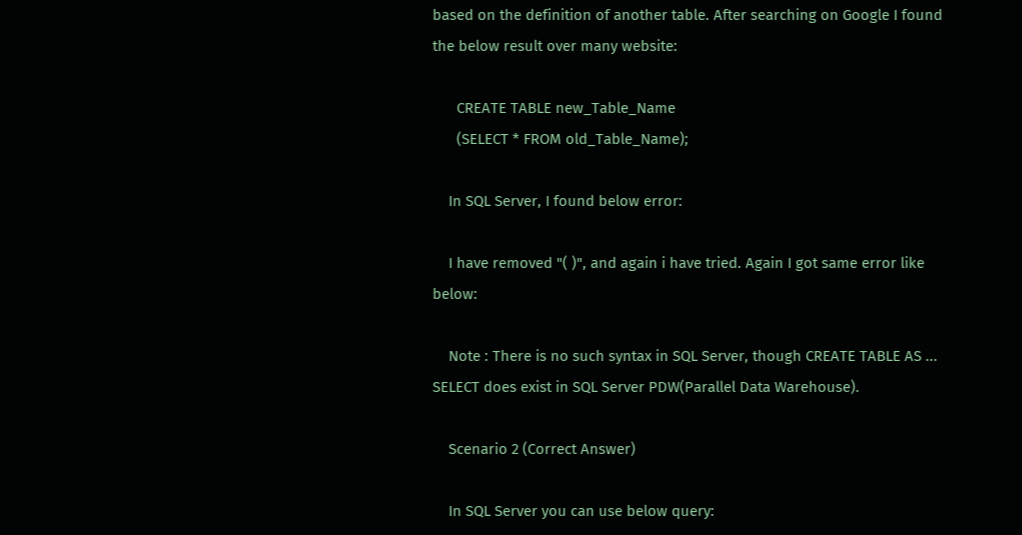based on the definition of another table. After searching on Google I found the below result over many website:

      CREATE TABLE new_Table_Name
      (SELECT * FROM old_Table_Name);

    In SQL Server, I found below error:

    I have removed "( )", and again i have tried. Again I got same error like below:

    Note : There is no such syntax in SQL Server, though CREATE TABLE AS ... SELECT does exist in SQL Server PDW(Parallel Data Warehouse).

    Scenario 2 (Correct Answer)

    In SQL Server you can use below query: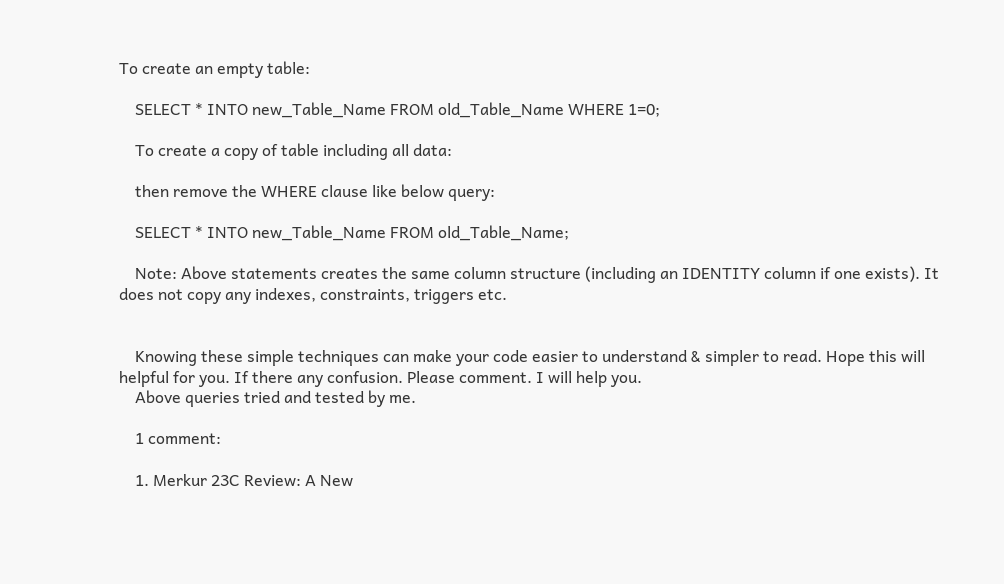To create an empty table:

    SELECT * INTO new_Table_Name FROM old_Table_Name WHERE 1=0;

    To create a copy of table including all data:

    then remove the WHERE clause like below query:

    SELECT * INTO new_Table_Name FROM old_Table_Name;

    Note: Above statements creates the same column structure (including an IDENTITY column if one exists). It does not copy any indexes, constraints, triggers etc.


    Knowing these simple techniques can make your code easier to understand & simpler to read. Hope this will helpful for you. If there any confusion. Please comment. I will help you.
    Above queries tried and tested by me.

    1 comment:

    1. Merkur 23C Review: A New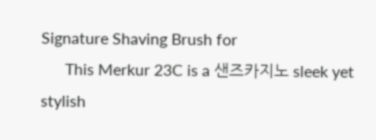Signature Shaving Brush for
      This Merkur 23C is a 샌즈카지노 sleek yet stylish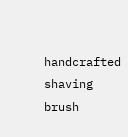handcrafted shaving brush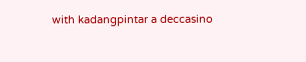with kadangpintar a deccasino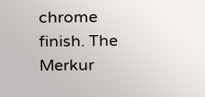chrome finish. The Merkur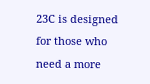23C is designed for those who need a more